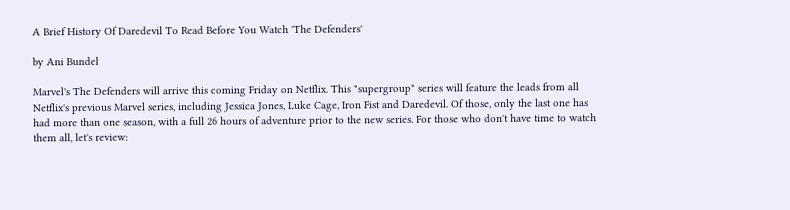A Brief History Of Daredevil To Read Before You Watch 'The Defenders'

by Ani Bundel

Marvel's The Defenders will arrive this coming Friday on Netflix. This "supergroup" series will feature the leads from all Netflix's previous Marvel series, including Jessica Jones, Luke Cage, Iron Fist and Daredevil. Of those, only the last one has had more than one season, with a full 26 hours of adventure prior to the new series. For those who don't have time to watch them all, let's review: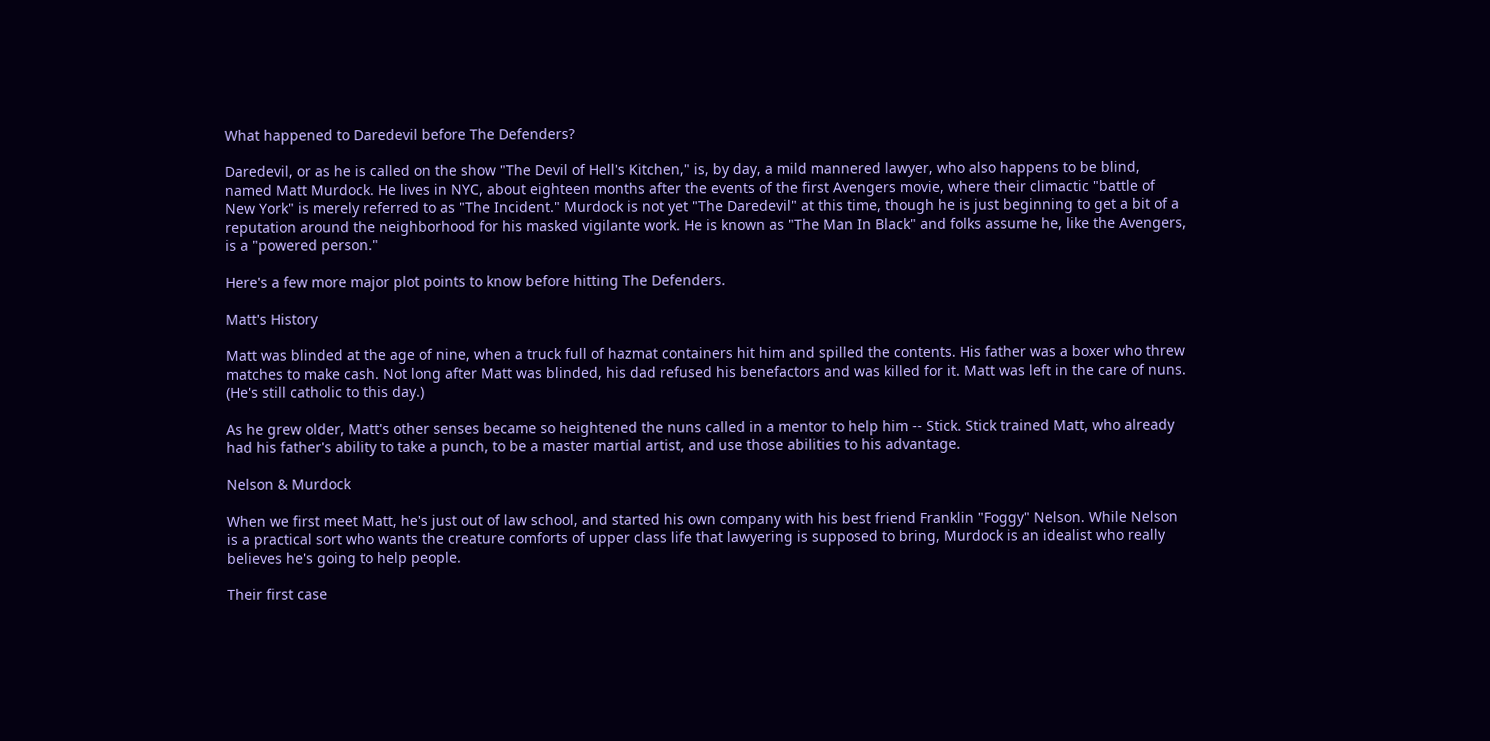What happened to Daredevil before The Defenders?

Daredevil, or as he is called on the show "The Devil of Hell's Kitchen," is, by day, a mild mannered lawyer, who also happens to be blind, named Matt Murdock. He lives in NYC, about eighteen months after the events of the first Avengers movie, where their climactic "battle of New York" is merely referred to as "The Incident." Murdock is not yet "The Daredevil" at this time, though he is just beginning to get a bit of a reputation around the neighborhood for his masked vigilante work. He is known as "The Man In Black" and folks assume he, like the Avengers, is a "powered person."

Here's a few more major plot points to know before hitting The Defenders.

Matt's History

Matt was blinded at the age of nine, when a truck full of hazmat containers hit him and spilled the contents. His father was a boxer who threw matches to make cash. Not long after Matt was blinded, his dad refused his benefactors and was killed for it. Matt was left in the care of nuns. (He's still catholic to this day.)

As he grew older, Matt's other senses became so heightened the nuns called in a mentor to help him -- Stick. Stick trained Matt, who already had his father's ability to take a punch, to be a master martial artist, and use those abilities to his advantage.

Nelson & Murdock

When we first meet Matt, he's just out of law school, and started his own company with his best friend Franklin "Foggy" Nelson. While Nelson is a practical sort who wants the creature comforts of upper class life that lawyering is supposed to bring, Murdock is an idealist who really believes he's going to help people.

Their first case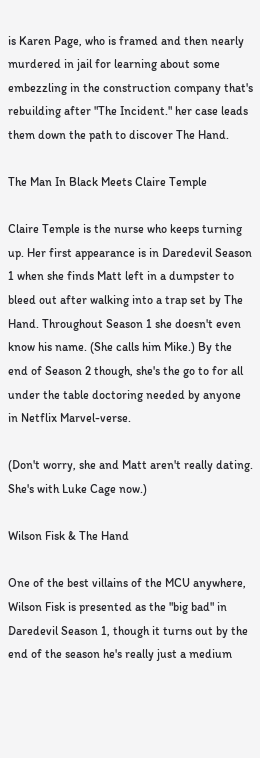is Karen Page, who is framed and then nearly murdered in jail for learning about some embezzling in the construction company that's rebuilding after "The Incident." her case leads them down the path to discover The Hand.

The Man In Black Meets Claire Temple

Claire Temple is the nurse who keeps turning up. Her first appearance is in Daredevil Season 1 when she finds Matt left in a dumpster to bleed out after walking into a trap set by The Hand. Throughout Season 1 she doesn't even know his name. (She calls him Mike.) By the end of Season 2 though, she's the go to for all under the table doctoring needed by anyone in Netflix Marvel-verse.

(Don't worry, she and Matt aren't really dating. She's with Luke Cage now.)

Wilson Fisk & The Hand

One of the best villains of the MCU anywhere, Wilson Fisk is presented as the "big bad" in Daredevil Season 1, though it turns out by the end of the season he's really just a medium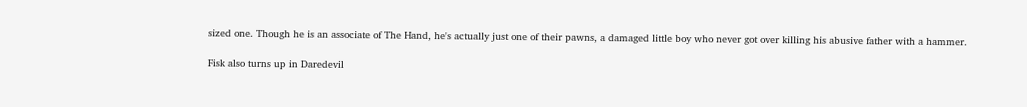sized one. Though he is an associate of The Hand, he's actually just one of their pawns, a damaged little boy who never got over killing his abusive father with a hammer.

Fisk also turns up in Daredevil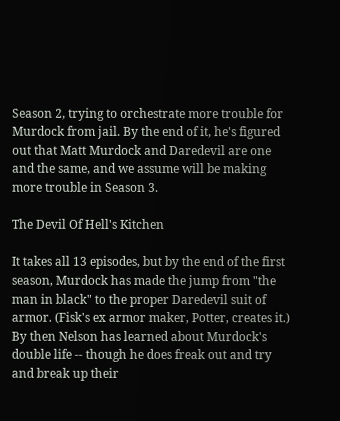Season 2, trying to orchestrate more trouble for Murdock from jail. By the end of it, he's figured out that Matt Murdock and Daredevil are one and the same, and we assume will be making more trouble in Season 3.

The Devil Of Hell's Kitchen

It takes all 13 episodes, but by the end of the first season, Murdock has made the jump from "the man in black" to the proper Daredevil suit of armor. (Fisk's ex armor maker, Potter, creates it.) By then Nelson has learned about Murdock's double life -- though he does freak out and try and break up their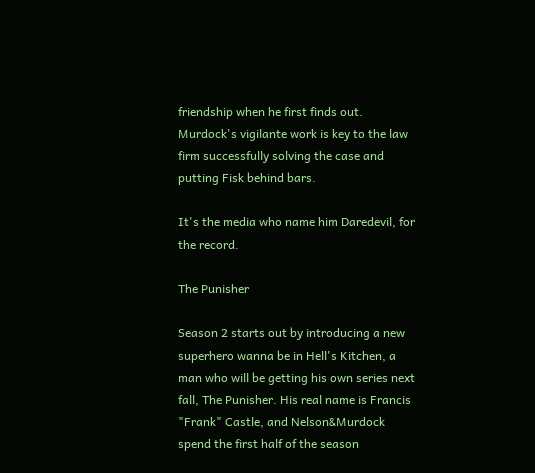friendship when he first finds out.  Murdock's vigilante work is key to the law firm successfully solving the case and putting Fisk behind bars.

It's the media who name him Daredevil, for the record.

The Punisher

Season 2 starts out by introducing a new superhero wanna be in Hell's Kitchen, a man who will be getting his own series next fall, The Punisher. His real name is Francis "Frank" Castle, and Nelson&Murdock spend the first half of the season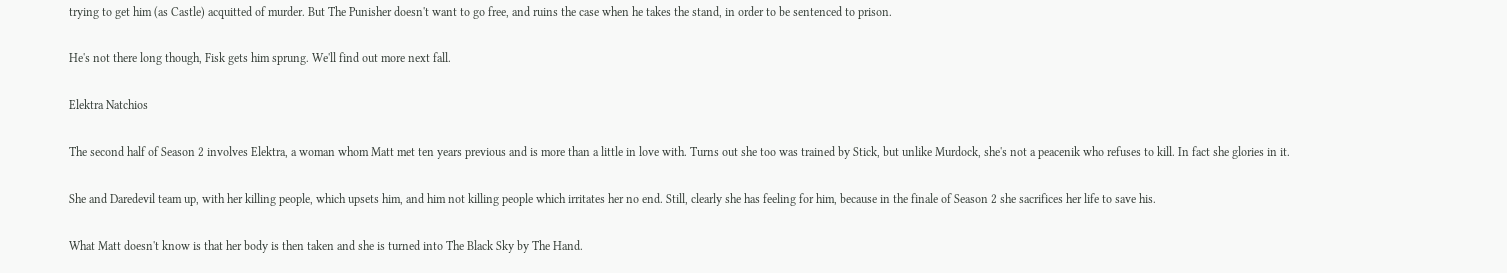trying to get him (as Castle) acquitted of murder. But The Punisher doesn't want to go free, and ruins the case when he takes the stand, in order to be sentenced to prison.

He's not there long though, Fisk gets him sprung. We'll find out more next fall.

Elektra Natchios

The second half of Season 2 involves Elektra, a woman whom Matt met ten years previous and is more than a little in love with. Turns out she too was trained by Stick, but unlike Murdock, she's not a peacenik who refuses to kill. In fact she glories in it.

She and Daredevil team up, with her killing people, which upsets him, and him not killing people which irritates her no end. Still, clearly she has feeling for him, because in the finale of Season 2 she sacrifices her life to save his.

What Matt doesn't know is that her body is then taken and she is turned into The Black Sky by The Hand.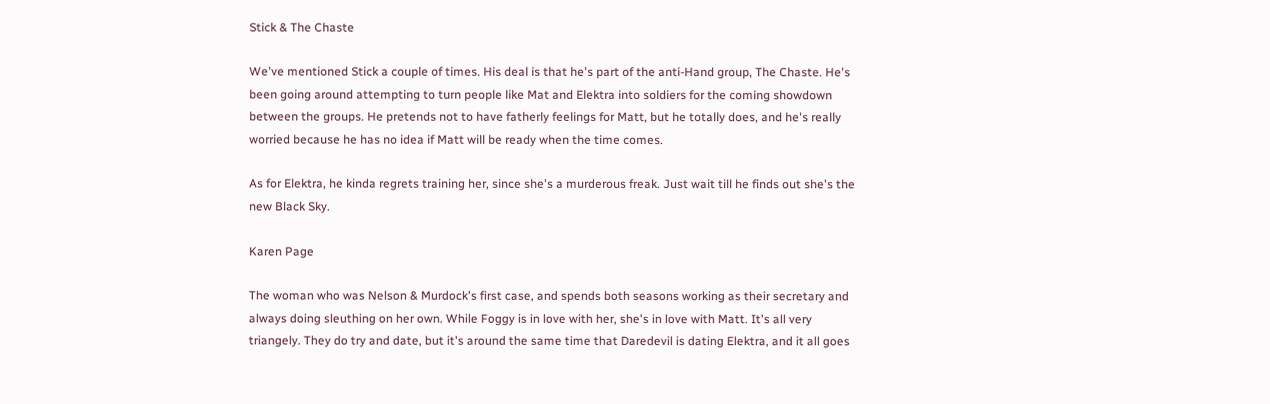Stick & The Chaste

We've mentioned Stick a couple of times. His deal is that he's part of the anti-Hand group, The Chaste. He's been going around attempting to turn people like Mat and Elektra into soldiers for the coming showdown between the groups. He pretends not to have fatherly feelings for Matt, but he totally does, and he's really worried because he has no idea if Matt will be ready when the time comes.

As for Elektra, he kinda regrets training her, since she's a murderous freak. Just wait till he finds out she's the new Black Sky.

Karen Page

The woman who was Nelson & Murdock's first case, and spends both seasons working as their secretary and always doing sleuthing on her own. While Foggy is in love with her, she's in love with Matt. It's all very triangely. They do try and date, but it's around the same time that Daredevil is dating Elektra, and it all goes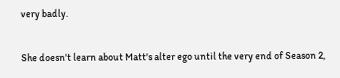very badly.

She doesn't learn about Matt's alter ego until the very end of Season 2,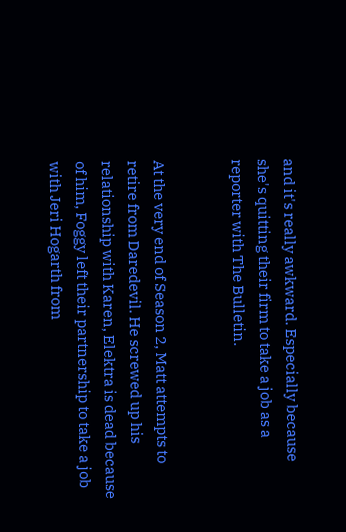and it's really awkward. Especially because she's quitting their firm to take a job as a reporter with The Bulletin.


At the very end of Season 2, Matt attempts to retire from Daredevil. He screwed up his relationship with Karen, Elektra is dead because of him, Foggy left their partnership to take a job with Jeri Hogarth from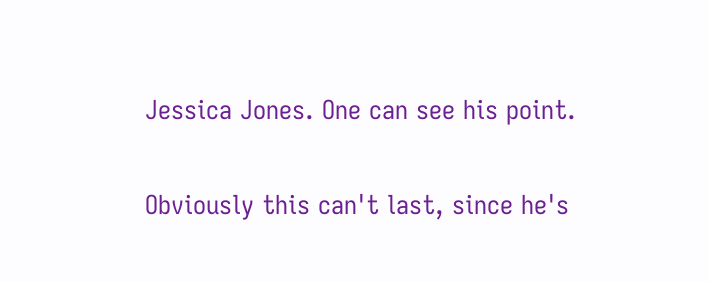Jessica Jones. One can see his point.

Obviously this can't last, since he's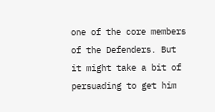one of the core members of the Defenders. But it might take a bit of persuading to get him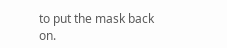to put the mask back on.